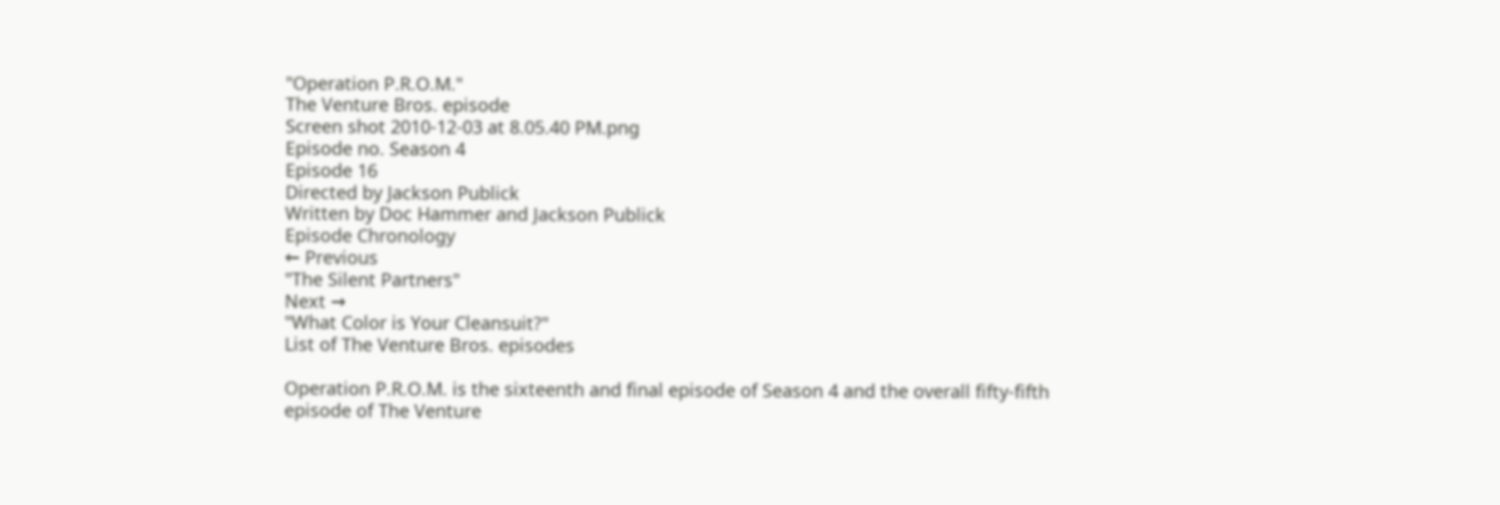"Operation P.R.O.M."
The Venture Bros. episode
Screen shot 2010-12-03 at 8.05.40 PM.png
Episode no. Season 4
Episode 16
Directed by Jackson Publick
Written by Doc Hammer and Jackson Publick
Episode Chronology
← Previous
"The Silent Partners"
Next →
"What Color is Your Cleansuit?"
List of The Venture Bros. episodes

Operation P.R.O.M. is the sixteenth and final episode of Season 4 and the overall fifty-fifth episode of The Venture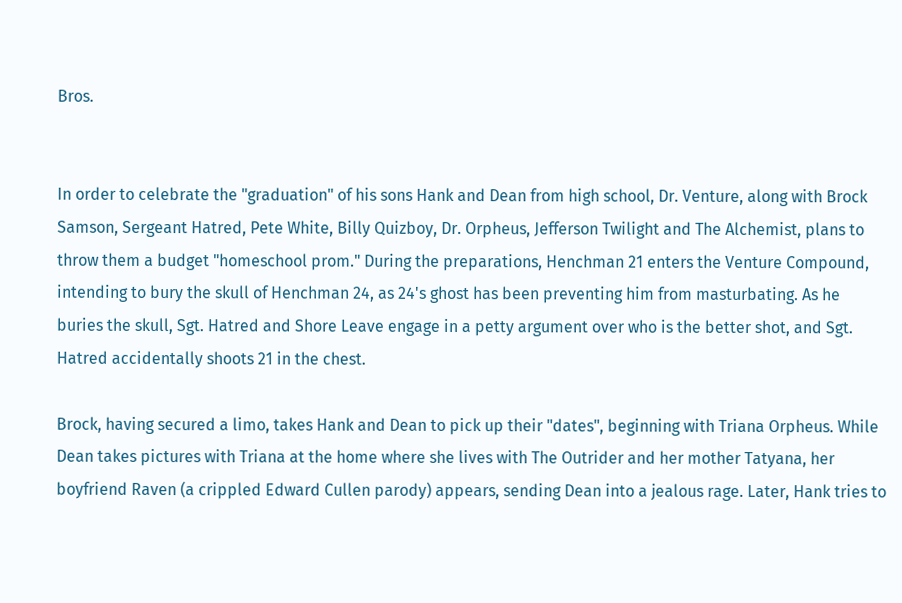Bros.


In order to celebrate the "graduation" of his sons Hank and Dean from high school, Dr. Venture, along with Brock Samson, Sergeant Hatred, Pete White, Billy Quizboy, Dr. Orpheus, Jefferson Twilight and The Alchemist, plans to throw them a budget "homeschool prom." During the preparations, Henchman 21 enters the Venture Compound, intending to bury the skull of Henchman 24, as 24's ghost has been preventing him from masturbating. As he buries the skull, Sgt. Hatred and Shore Leave engage in a petty argument over who is the better shot, and Sgt. Hatred accidentally shoots 21 in the chest.

Brock, having secured a limo, takes Hank and Dean to pick up their "dates", beginning with Triana Orpheus. While Dean takes pictures with Triana at the home where she lives with The Outrider and her mother Tatyana, her boyfriend Raven (a crippled Edward Cullen parody) appears, sending Dean into a jealous rage. Later, Hank tries to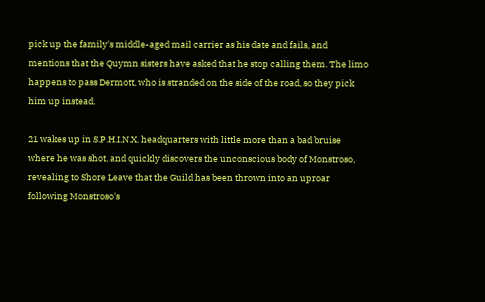pick up the family's middle-aged mail carrier as his date and fails, and mentions that the Quymn sisters have asked that he stop calling them. The limo happens to pass Dermott, who is stranded on the side of the road, so they pick him up instead.

21 wakes up in S.P.H.I.N.X. headquarters with little more than a bad bruise where he was shot, and quickly discovers the unconscious body of Monstroso, revealing to Shore Leave that the Guild has been thrown into an uproar following Monstroso's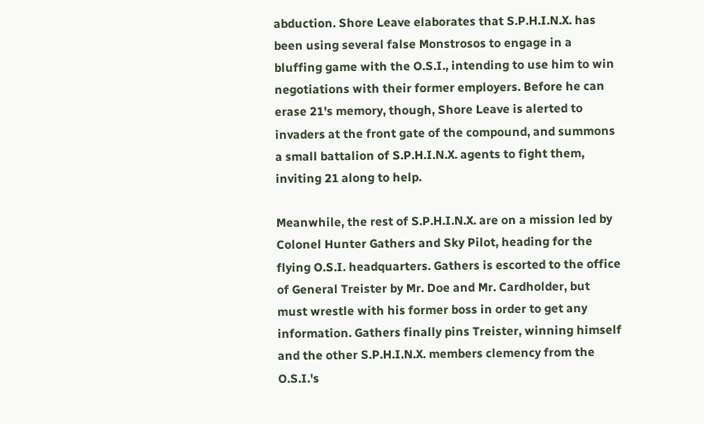abduction. Shore Leave elaborates that S.P.H.I.N.X. has been using several false Monstrosos to engage in a bluffing game with the O.S.I., intending to use him to win negotiations with their former employers. Before he can erase 21's memory, though, Shore Leave is alerted to invaders at the front gate of the compound, and summons a small battalion of S.P.H.I.N.X. agents to fight them, inviting 21 along to help.

Meanwhile, the rest of S.P.H.I.N.X. are on a mission led by Colonel Hunter Gathers and Sky Pilot, heading for the flying O.S.I. headquarters. Gathers is escorted to the office of General Treister by Mr. Doe and Mr. Cardholder, but must wrestle with his former boss in order to get any information. Gathers finally pins Treister, winning himself and the other S.P.H.I.N.X. members clemency from the O.S.I.'s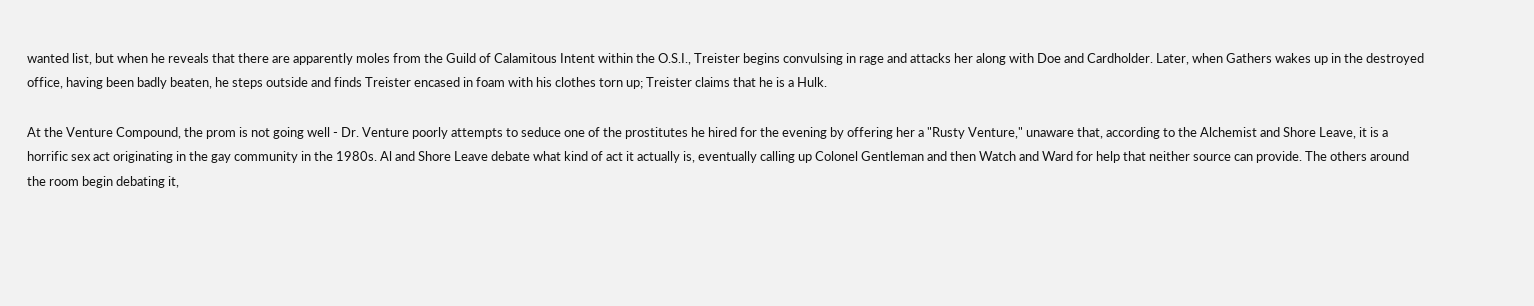wanted list, but when he reveals that there are apparently moles from the Guild of Calamitous Intent within the O.S.I., Treister begins convulsing in rage and attacks her along with Doe and Cardholder. Later, when Gathers wakes up in the destroyed office, having been badly beaten, he steps outside and finds Treister encased in foam with his clothes torn up; Treister claims that he is a Hulk.

At the Venture Compound, the prom is not going well - Dr. Venture poorly attempts to seduce one of the prostitutes he hired for the evening by offering her a "Rusty Venture," unaware that, according to the Alchemist and Shore Leave, it is a horrific sex act originating in the gay community in the 1980s. Al and Shore Leave debate what kind of act it actually is, eventually calling up Colonel Gentleman and then Watch and Ward for help that neither source can provide. The others around the room begin debating it,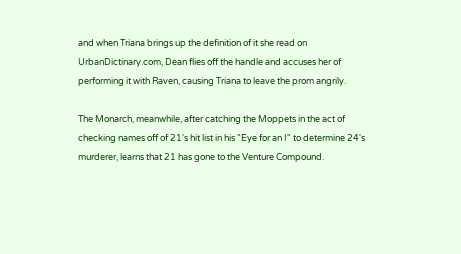and when Triana brings up the definition of it she read on UrbanDictinary.com, Dean flies off the handle and accuses her of performing it with Raven, causing Triana to leave the prom angrily.

The Monarch, meanwhile, after catching the Moppets in the act of checking names off of 21's hit list in his "Eye for an I" to determine 24's murderer, learns that 21 has gone to the Venture Compound.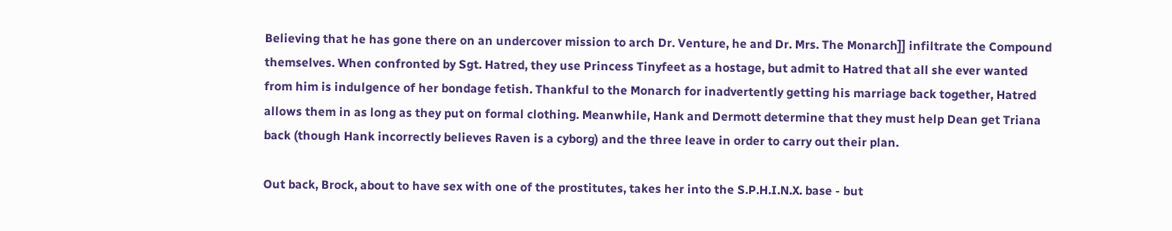Believing that he has gone there on an undercover mission to arch Dr. Venture, he and Dr. Mrs. The Monarch]] infiltrate the Compound themselves. When confronted by Sgt. Hatred, they use Princess Tinyfeet as a hostage, but admit to Hatred that all she ever wanted from him is indulgence of her bondage fetish. Thankful to the Monarch for inadvertently getting his marriage back together, Hatred allows them in as long as they put on formal clothing. Meanwhile, Hank and Dermott determine that they must help Dean get Triana back (though Hank incorrectly believes Raven is a cyborg) and the three leave in order to carry out their plan.

Out back, Brock, about to have sex with one of the prostitutes, takes her into the S.P.H.I.N.X. base - but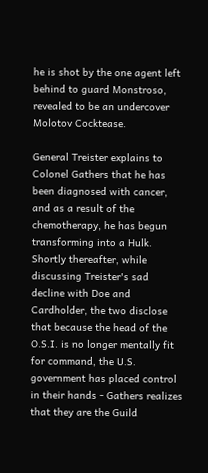he is shot by the one agent left behind to guard Monstroso, revealed to be an undercover Molotov Cocktease.

General Treister explains to Colonel Gathers that he has been diagnosed with cancer, and as a result of the chemotherapy, he has begun transforming into a Hulk. Shortly thereafter, while discussing Treister's sad decline with Doe and Cardholder, the two disclose that because the head of the O.S.I. is no longer mentally fit for command, the U.S. government has placed control in their hands - Gathers realizes that they are the Guild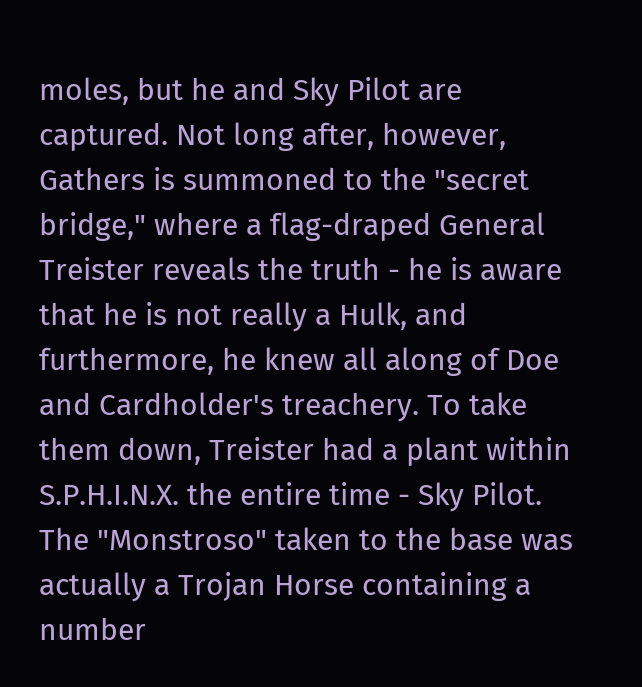moles, but he and Sky Pilot are captured. Not long after, however, Gathers is summoned to the "secret bridge," where a flag-draped General Treister reveals the truth - he is aware that he is not really a Hulk, and furthermore, he knew all along of Doe and Cardholder's treachery. To take them down, Treister had a plant within S.P.H.I.N.X. the entire time - Sky Pilot. The "Monstroso" taken to the base was actually a Trojan Horse containing a number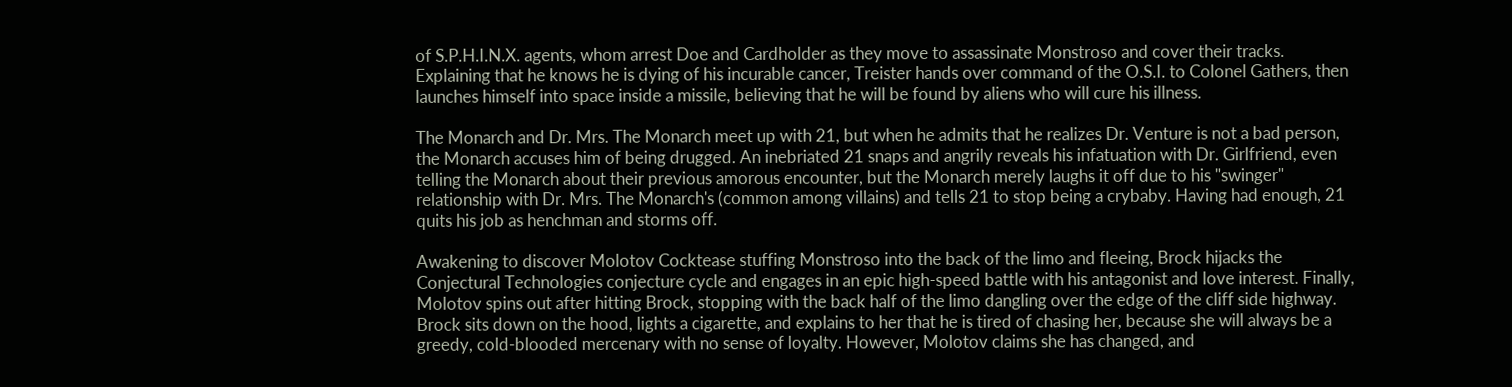of S.P.H.I.N.X. agents, whom arrest Doe and Cardholder as they move to assassinate Monstroso and cover their tracks. Explaining that he knows he is dying of his incurable cancer, Treister hands over command of the O.S.I. to Colonel Gathers, then launches himself into space inside a missile, believing that he will be found by aliens who will cure his illness.

The Monarch and Dr. Mrs. The Monarch meet up with 21, but when he admits that he realizes Dr. Venture is not a bad person, the Monarch accuses him of being drugged. An inebriated 21 snaps and angrily reveals his infatuation with Dr. Girlfriend, even telling the Monarch about their previous amorous encounter, but the Monarch merely laughs it off due to his "swinger" relationship with Dr. Mrs. The Monarch's (common among villains) and tells 21 to stop being a crybaby. Having had enough, 21 quits his job as henchman and storms off.

Awakening to discover Molotov Cocktease stuffing Monstroso into the back of the limo and fleeing, Brock hijacks the Conjectural Technologies conjecture cycle and engages in an epic high-speed battle with his antagonist and love interest. Finally, Molotov spins out after hitting Brock, stopping with the back half of the limo dangling over the edge of the cliff side highway. Brock sits down on the hood, lights a cigarette, and explains to her that he is tired of chasing her, because she will always be a greedy, cold-blooded mercenary with no sense of loyalty. However, Molotov claims she has changed, and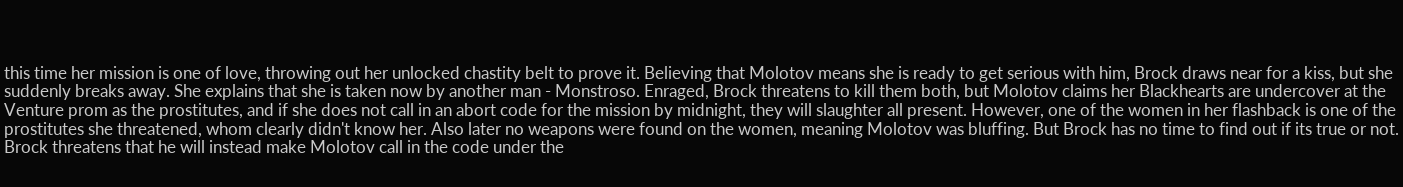this time her mission is one of love, throwing out her unlocked chastity belt to prove it. Believing that Molotov means she is ready to get serious with him, Brock draws near for a kiss, but she suddenly breaks away. She explains that she is taken now by another man - Monstroso. Enraged, Brock threatens to kill them both, but Molotov claims her Blackhearts are undercover at the Venture prom as the prostitutes, and if she does not call in an abort code for the mission by midnight, they will slaughter all present. However, one of the women in her flashback is one of the prostitutes she threatened, whom clearly didn't know her. Also later no weapons were found on the women, meaning Molotov was bluffing. But Brock has no time to find out if its true or not. Brock threatens that he will instead make Molotov call in the code under the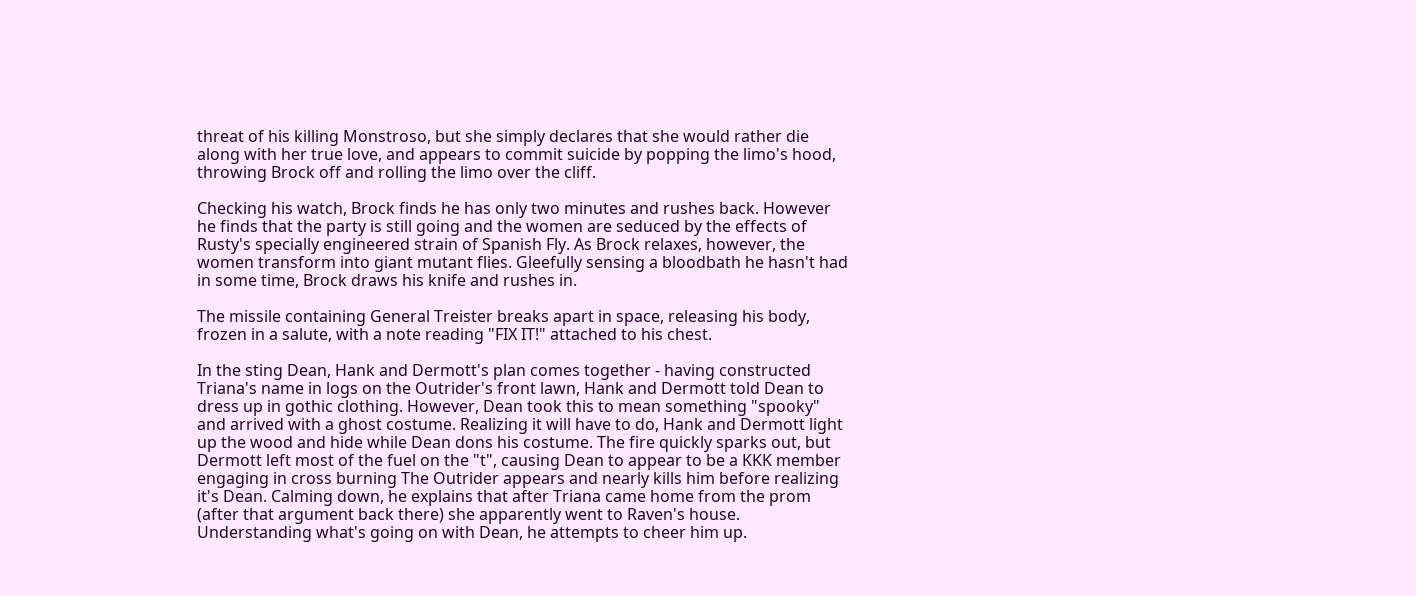threat of his killing Monstroso, but she simply declares that she would rather die along with her true love, and appears to commit suicide by popping the limo's hood, throwing Brock off and rolling the limo over the cliff.

Checking his watch, Brock finds he has only two minutes and rushes back. However he finds that the party is still going and the women are seduced by the effects of Rusty's specially engineered strain of Spanish Fly. As Brock relaxes, however, the women transform into giant mutant flies. Gleefully sensing a bloodbath he hasn't had in some time, Brock draws his knife and rushes in.

The missile containing General Treister breaks apart in space, releasing his body, frozen in a salute, with a note reading "FIX IT!" attached to his chest.

In the sting Dean, Hank and Dermott's plan comes together - having constructed Triana's name in logs on the Outrider's front lawn, Hank and Dermott told Dean to dress up in gothic clothing. However, Dean took this to mean something "spooky" and arrived with a ghost costume. Realizing it will have to do, Hank and Dermott light up the wood and hide while Dean dons his costume. The fire quickly sparks out, but Dermott left most of the fuel on the "t", causing Dean to appear to be a KKK member engaging in cross burning The Outrider appears and nearly kills him before realizing it's Dean. Calming down, he explains that after Triana came home from the prom (after that argument back there) she apparently went to Raven's house. Understanding what's going on with Dean, he attempts to cheer him up.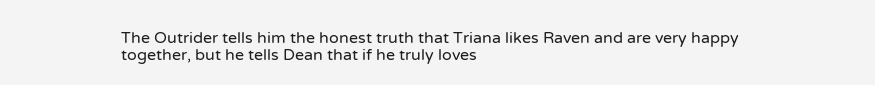The Outrider tells him the honest truth that Triana likes Raven and are very happy together, but he tells Dean that if he truly loves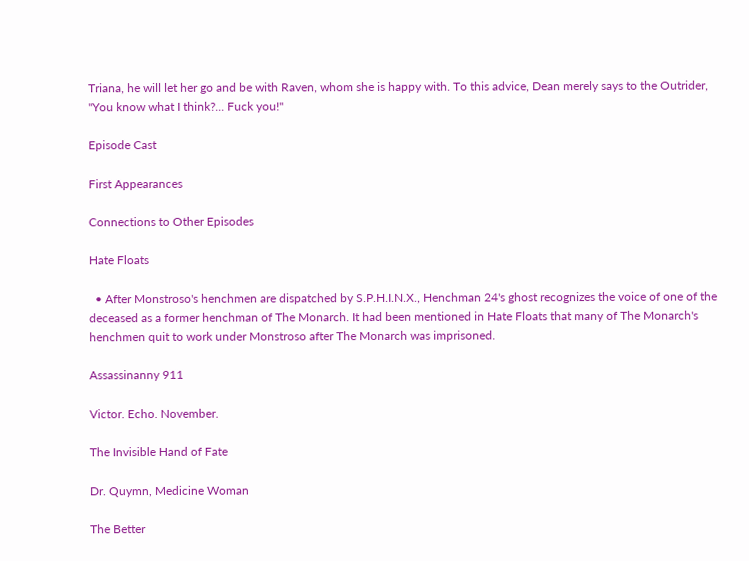Triana, he will let her go and be with Raven, whom she is happy with. To this advice, Dean merely says to the Outrider, "You know what I think?... Fuck you!"

Episode Cast

First Appearances

Connections to Other Episodes

Hate Floats

  • After Monstroso's henchmen are dispatched by S.P.H.I.N.X., Henchman 24's ghost recognizes the voice of one of the deceased as a former henchman of The Monarch. It had been mentioned in Hate Floats that many of The Monarch's henchmen quit to work under Monstroso after The Monarch was imprisoned.

Assassinanny 911

Victor. Echo. November.

The Invisible Hand of Fate

Dr. Quymn, Medicine Woman

The Better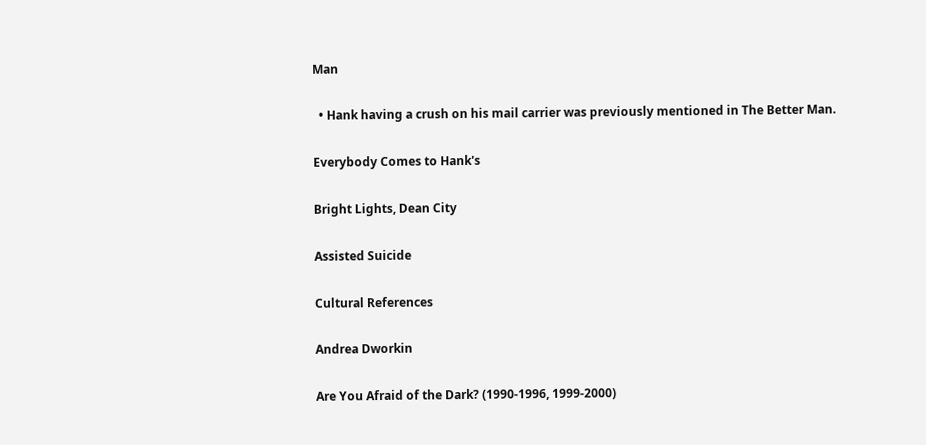Man

  • Hank having a crush on his mail carrier was previously mentioned in The Better Man.

Everybody Comes to Hank's

Bright Lights, Dean City

Assisted Suicide

Cultural References

Andrea Dworkin

Are You Afraid of the Dark? (1990-1996, 1999-2000)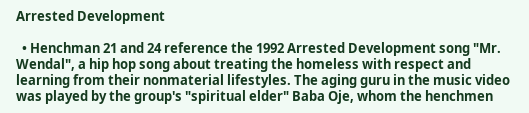Arrested Development

  • Henchman 21 and 24 reference the 1992 Arrested Development song "Mr. Wendal", a hip hop song about treating the homeless with respect and learning from their nonmaterial lifestyles. The aging guru in the music video was played by the group's "spiritual elder" Baba Oje, whom the henchmen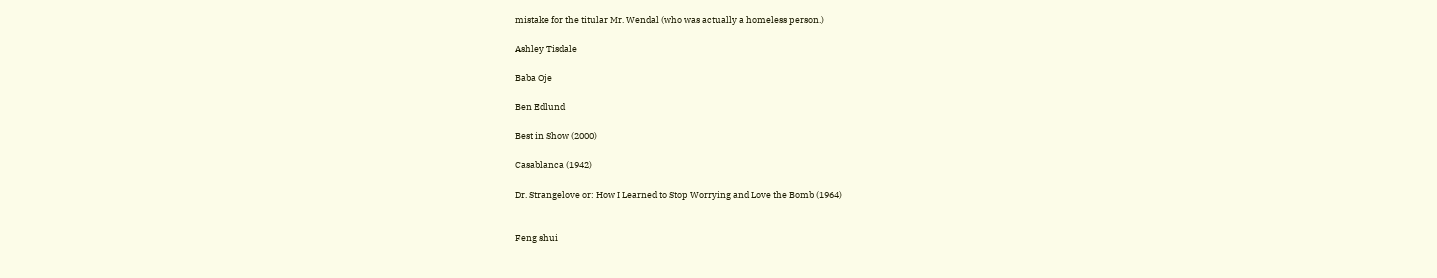mistake for the titular Mr. Wendal (who was actually a homeless person.)

Ashley Tisdale

Baba Oje

Ben Edlund

Best in Show (2000)

Casablanca (1942)

Dr. Strangelove or: How I Learned to Stop Worrying and Love the Bomb (1964)


Feng shui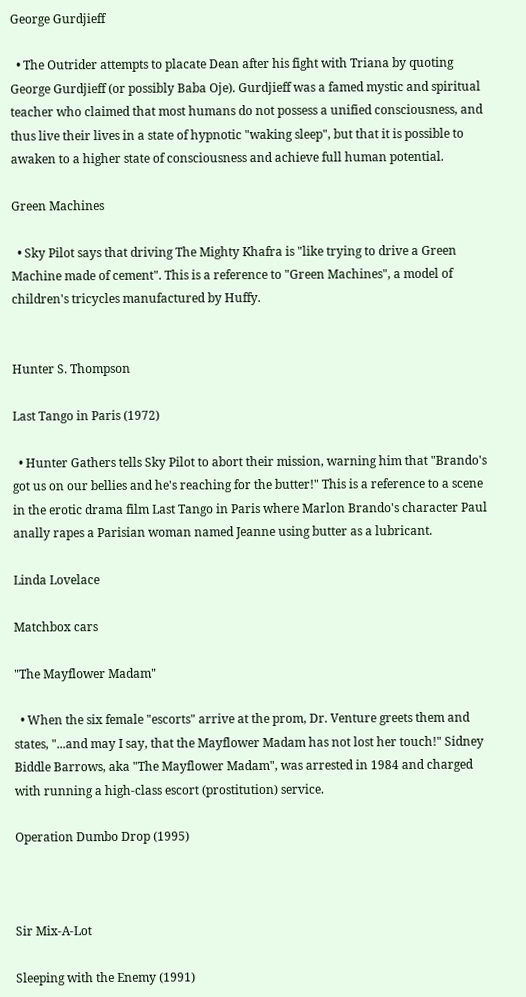George Gurdjieff

  • The Outrider attempts to placate Dean after his fight with Triana by quoting George Gurdjieff (or possibly Baba Oje). Gurdjieff was a famed mystic and spiritual teacher who claimed that most humans do not possess a unified consciousness, and thus live their lives in a state of hypnotic "waking sleep", but that it is possible to awaken to a higher state of consciousness and achieve full human potential.

Green Machines

  • Sky Pilot says that driving The Mighty Khafra is "like trying to drive a Green Machine made of cement". This is a reference to "Green Machines", a model of children's tricycles manufactured by Huffy.


Hunter S. Thompson

Last Tango in Paris (1972)

  • Hunter Gathers tells Sky Pilot to abort their mission, warning him that "Brando's got us on our bellies and he's reaching for the butter!" This is a reference to a scene in the erotic drama film Last Tango in Paris where Marlon Brando's character Paul anally rapes a Parisian woman named Jeanne using butter as a lubricant.

Linda Lovelace

Matchbox cars

"The Mayflower Madam"

  • When the six female "escorts" arrive at the prom, Dr. Venture greets them and states, "...and may I say, that the Mayflower Madam has not lost her touch!" Sidney Biddle Barrows, aka "The Mayflower Madam", was arrested in 1984 and charged with running a high-class escort (prostitution) service.

Operation Dumbo Drop (1995)



Sir Mix-A-Lot

Sleeping with the Enemy (1991)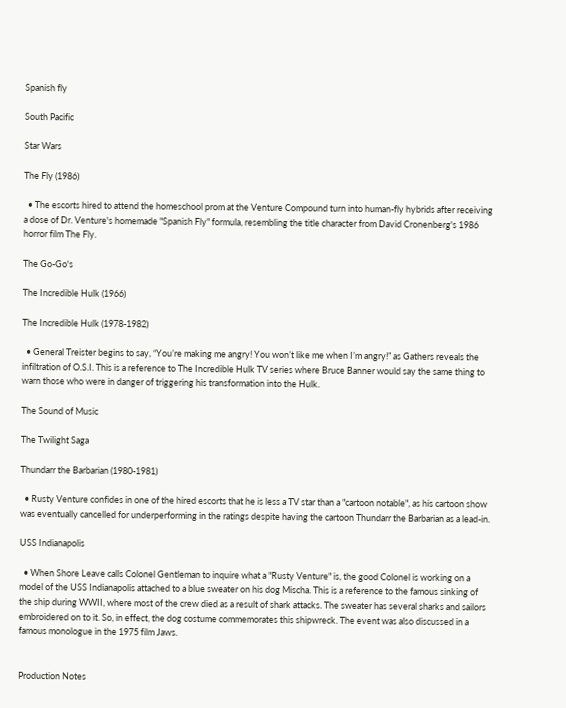Spanish fly

South Pacific

Star Wars

The Fly (1986)

  • The escorts hired to attend the homeschool prom at the Venture Compound turn into human-fly hybrids after receiving a dose of Dr. Venture's homemade "Spanish Fly" formula, resembling the title character from David Cronenberg's 1986 horror film The Fly.

The Go-Go's

The Incredible Hulk (1966)

The Incredible Hulk (1978-1982)

  • General Treister begins to say, “You’re making me angry! You won’t like me when I’m angry!” as Gathers reveals the infiltration of O.S.I. This is a reference to The Incredible Hulk TV series where Bruce Banner would say the same thing to warn those who were in danger of triggering his transformation into the Hulk.

The Sound of Music

The Twilight Saga

Thundarr the Barbarian (1980-1981)

  • Rusty Venture confides in one of the hired escorts that he is less a TV star than a "cartoon notable", as his cartoon show was eventually cancelled for underperforming in the ratings despite having the cartoon Thundarr the Barbarian as a lead-in.

USS Indianapolis

  • When Shore Leave calls Colonel Gentleman to inquire what a "Rusty Venture" is, the good Colonel is working on a model of the USS Indianapolis attached to a blue sweater on his dog Mischa. This is a reference to the famous sinking of the ship during WWII, where most of the crew died as a result of shark attacks. The sweater has several sharks and sailors embroidered on to it. So, in effect, the dog costume commemorates this shipwreck. The event was also discussed in a famous monologue in the 1975 film Jaws.


Production Notes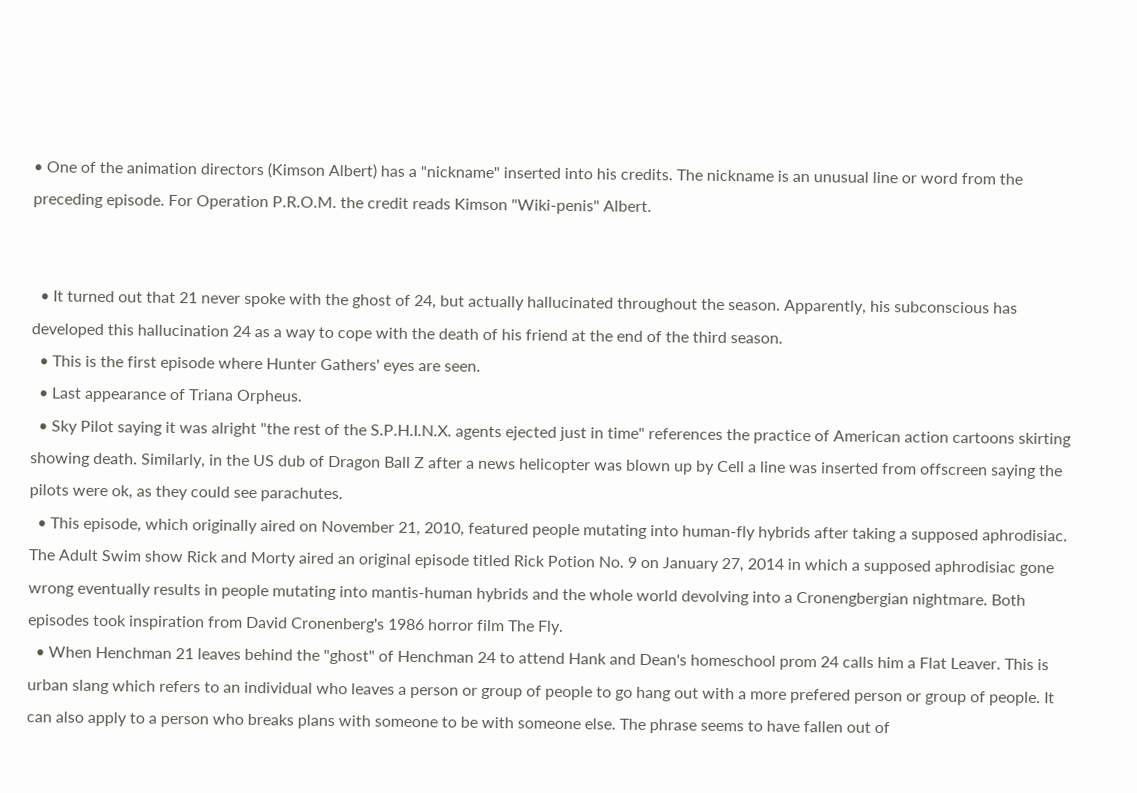• One of the animation directors (Kimson Albert) has a "nickname" inserted into his credits. The nickname is an unusual line or word from the preceding episode. For Operation P.R.O.M. the credit reads Kimson "Wiki-penis" Albert.


  • It turned out that 21 never spoke with the ghost of 24, but actually hallucinated throughout the season. Apparently, his subconscious has developed this hallucination 24 as a way to cope with the death of his friend at the end of the third season.
  • This is the first episode where Hunter Gathers' eyes are seen.
  • Last appearance of Triana Orpheus.
  • Sky Pilot saying it was alright "the rest of the S.P.H.I.N.X. agents ejected just in time" references the practice of American action cartoons skirting showing death. Similarly, in the US dub of Dragon Ball Z after a news helicopter was blown up by Cell a line was inserted from offscreen saying the pilots were ok, as they could see parachutes.
  • This episode, which originally aired on November 21, 2010, featured people mutating into human-fly hybrids after taking a supposed aphrodisiac. The Adult Swim show Rick and Morty aired an original episode titled Rick Potion No. 9 on January 27, 2014 in which a supposed aphrodisiac gone wrong eventually results in people mutating into mantis-human hybrids and the whole world devolving into a Cronengbergian nightmare. Both episodes took inspiration from David Cronenberg's 1986 horror film The Fly.
  • When Henchman 21 leaves behind the "ghost" of Henchman 24 to attend Hank and Dean's homeschool prom 24 calls him a Flat Leaver. This is urban slang which refers to an individual who leaves a person or group of people to go hang out with a more prefered person or group of people. It can also apply to a person who breaks plans with someone to be with someone else. The phrase seems to have fallen out of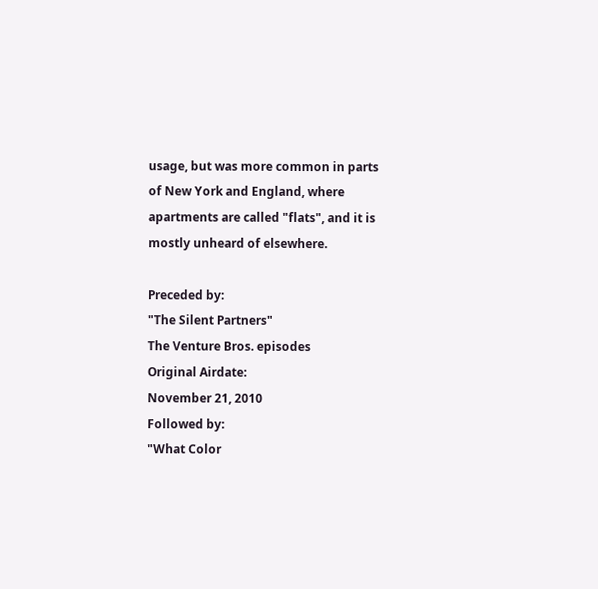usage, but was more common in parts of New York and England, where apartments are called "flats", and it is mostly unheard of elsewhere.

Preceded by:
"The Silent Partners"
The Venture Bros. episodes
Original Airdate:
November 21, 2010
Followed by:
"What Color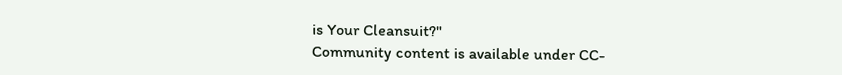is Your Cleansuit?"
Community content is available under CC-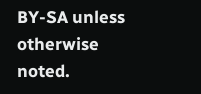BY-SA unless otherwise noted.